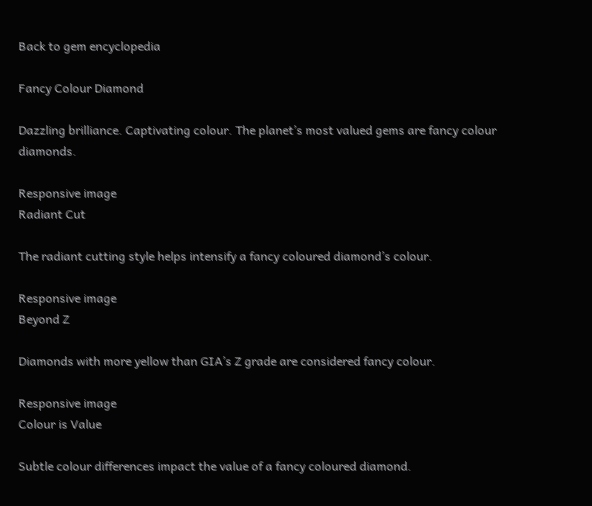Back to gem encyclopedia

Fancy Colour Diamond

Dazzling brilliance. Captivating colour. The planet’s most valued gems are fancy colour diamonds.

Responsive image
Radiant Cut

The radiant cutting style helps intensify a fancy coloured diamond’s colour.

Responsive image
Beyond Z

Diamonds with more yellow than GIA’s Z grade are considered fancy colour.

Responsive image
Colour is Value

Subtle colour differences impact the value of a fancy coloured diamond.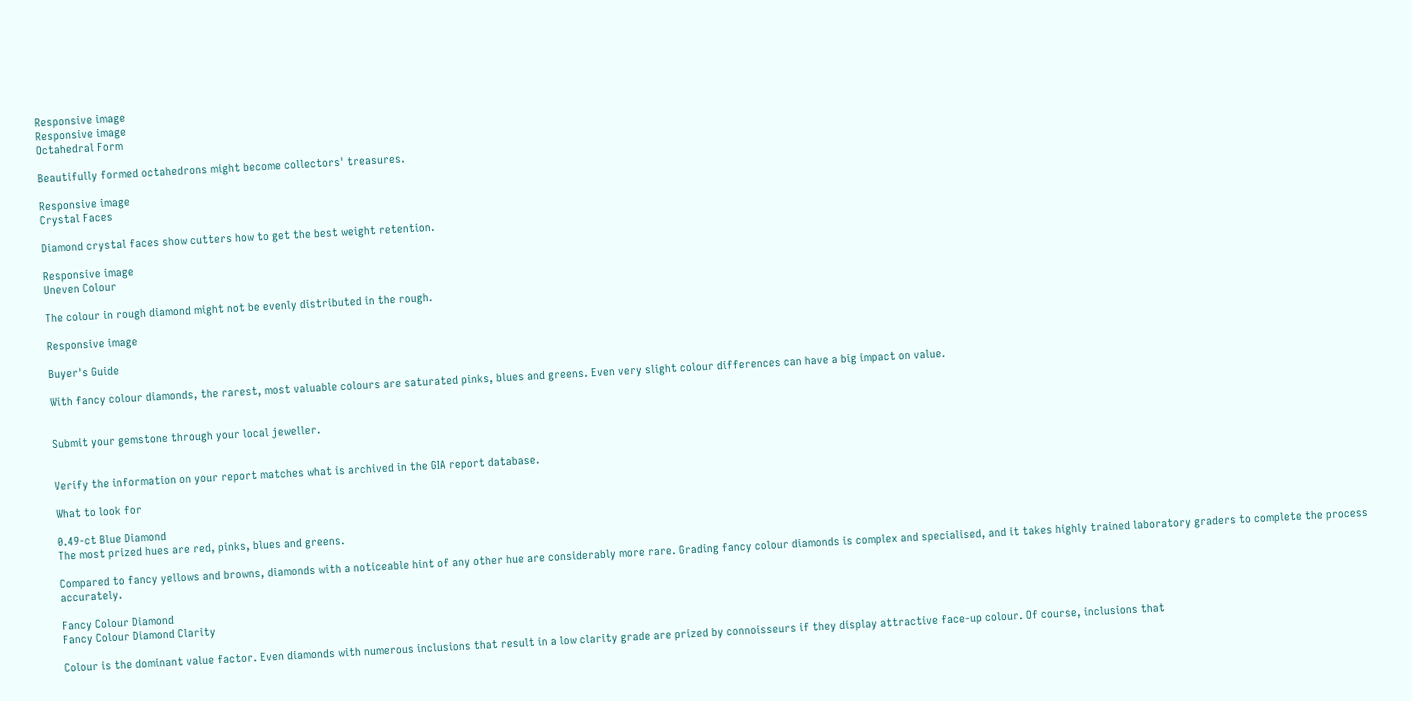Responsive image
Responsive image
Octahedral Form

Beautifully formed octahedrons might become collectors' treasures.

Responsive image
Crystal Faces

Diamond crystal faces show cutters how to get the best weight retention.

Responsive image
Uneven Colour

The colour in rough diamond might not be evenly distributed in the rough.

Responsive image

Buyer's Guide

With fancy colour diamonds, the rarest, most valuable colours are saturated pinks, blues and greens. Even very slight colour differences can have a big impact on value.


Submit your gemstone through your local jeweller.


Verify the information on your report matches what is archived in the GIA report database.

What to look for

0.49-ct Blue Diamond
The most prized hues are red, pinks, blues and greens.

Compared to fancy yellows and browns, diamonds with a noticeable hint of any other hue are considerably more rare. Grading fancy colour diamonds is complex and specialised, and it takes highly trained laboratory graders to complete the process accurately.

Fancy Colour Diamond
Fancy Colour Diamond Clarity

Colour is the dominant value factor. Even diamonds with numerous inclusions that result in a low clarity grade are prized by connoisseurs if they display attractive face-up colour. Of course, inclusions that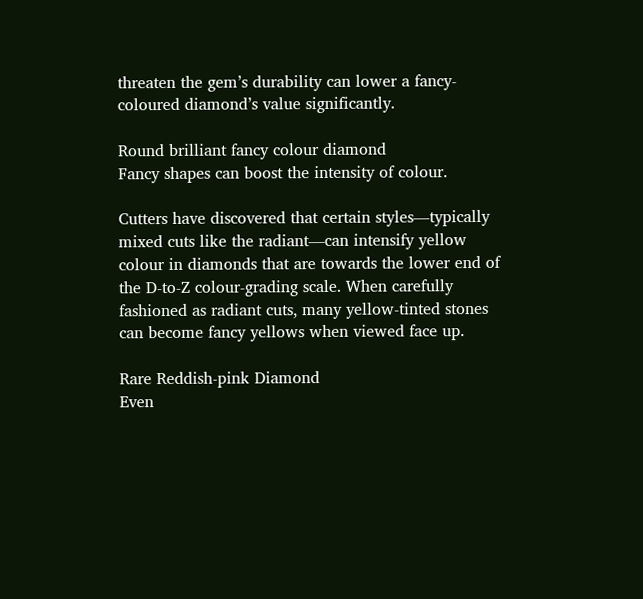threaten the gem’s durability can lower a fancy-coloured diamond’s value significantly.

Round brilliant fancy colour diamond
Fancy shapes can boost the intensity of colour.

Cutters have discovered that certain styles—typically mixed cuts like the radiant—can intensify yellow colour in diamonds that are towards the lower end of the D-to-Z colour-grading scale. When carefully fashioned as radiant cuts, many yellow-tinted stones can become fancy yellows when viewed face up.

Rare Reddish-pink Diamond
Even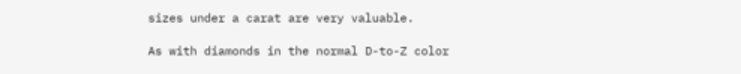sizes under a carat are very valuable.

As with diamonds in the normal D-to-Z color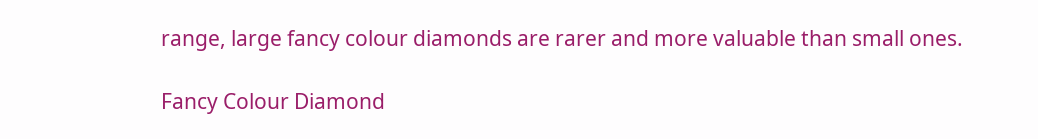range, large fancy colour diamonds are rarer and more valuable than small ones.

Fancy Colour Diamond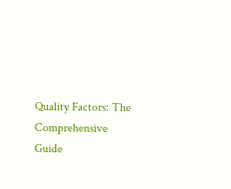Quality Factors: The Comprehensive Guide